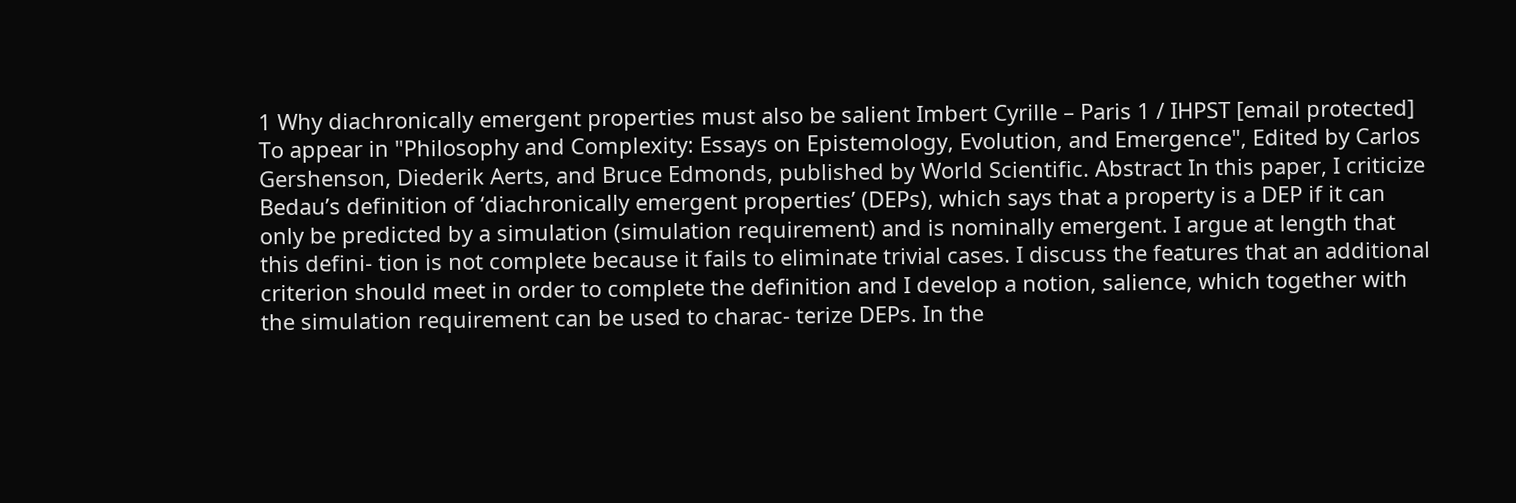1 Why diachronically emergent properties must also be salient Imbert Cyrille – Paris 1 / IHPST [email protected] To appear in "Philosophy and Complexity: Essays on Epistemology, Evolution, and Emergence", Edited by Carlos Gershenson, Diederik Aerts, and Bruce Edmonds, published by World Scientific. Abstract In this paper, I criticize Bedau’s definition of ‘diachronically emergent properties’ (DEPs), which says that a property is a DEP if it can only be predicted by a simulation (simulation requirement) and is nominally emergent. I argue at length that this defini- tion is not complete because it fails to eliminate trivial cases. I discuss the features that an additional criterion should meet in order to complete the definition and I develop a notion, salience, which together with the simulation requirement can be used to charac- terize DEPs. In the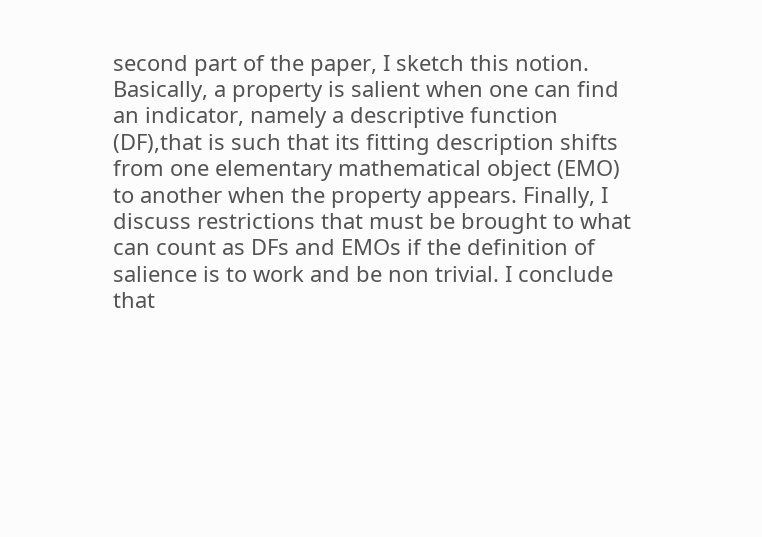second part of the paper, I sketch this notion. Basically, a property is salient when one can find an indicator, namely a descriptive function (DF),that is such that its fitting description shifts from one elementary mathematical object (EMO) to another when the property appears. Finally, I discuss restrictions that must be brought to what can count as DFs and EMOs if the definition of salience is to work and be non trivial. I conclude that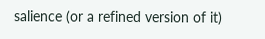salience (or a refined version of it)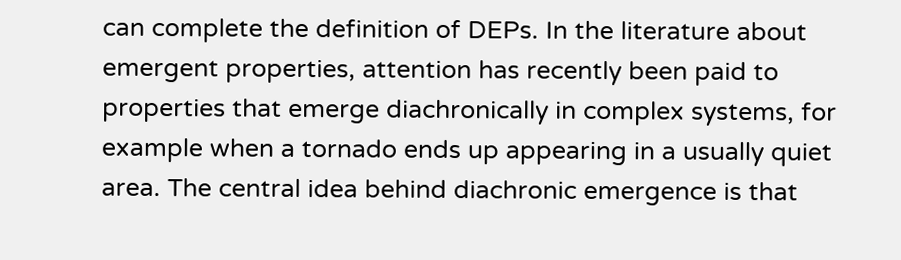can complete the definition of DEPs. In the literature about emergent properties, attention has recently been paid to properties that emerge diachronically in complex systems, for example when a tornado ends up appearing in a usually quiet area. The central idea behind diachronic emergence is that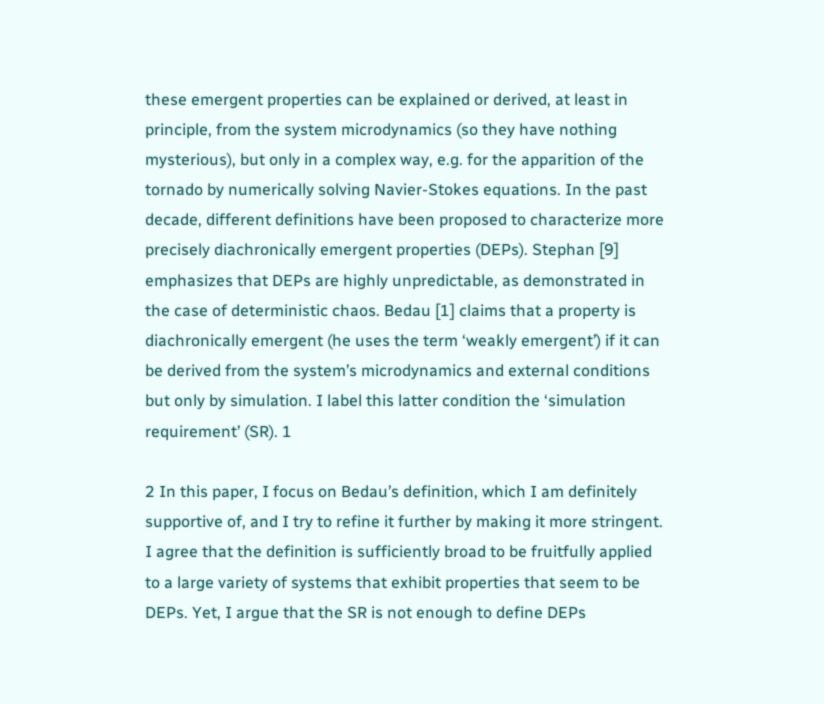these emergent properties can be explained or derived, at least in principle, from the system microdynamics (so they have nothing mysterious), but only in a complex way, e.g. for the apparition of the tornado by numerically solving Navier-Stokes equations. In the past decade, different definitions have been proposed to characterize more precisely diachronically emergent properties (DEPs). Stephan [9] emphasizes that DEPs are highly unpredictable, as demonstrated in the case of deterministic chaos. Bedau [1] claims that a property is diachronically emergent (he uses the term ‘weakly emergent’) if it can be derived from the system’s microdynamics and external conditions but only by simulation. I label this latter condition the ‘simulation requirement’ (SR). 1

2 In this paper, I focus on Bedau’s definition, which I am definitely supportive of, and I try to refine it further by making it more stringent. I agree that the definition is sufficiently broad to be fruitfully applied to a large variety of systems that exhibit properties that seem to be DEPs. Yet, I argue that the SR is not enough to define DEPs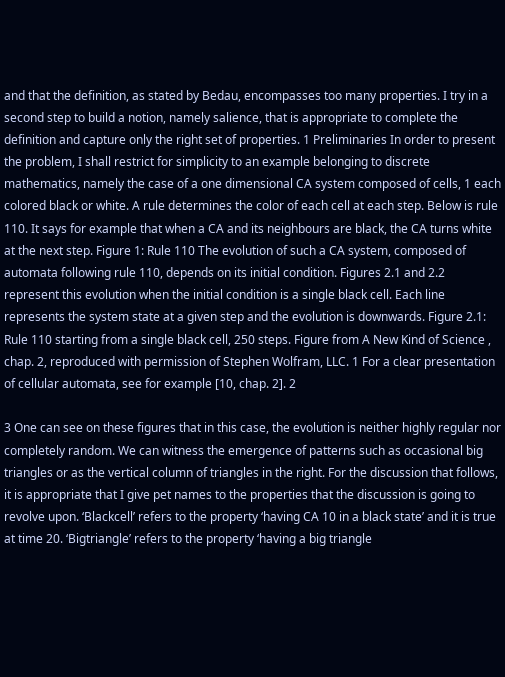and that the definition, as stated by Bedau, encompasses too many properties. I try in a second step to build a notion, namely salience, that is appropriate to complete the definition and capture only the right set of properties. 1 Preliminaries In order to present the problem, I shall restrict for simplicity to an example belonging to discrete mathematics, namely the case of a one dimensional CA system composed of cells, 1 each colored black or white. A rule determines the color of each cell at each step. Below is rule 110. It says for example that when a CA and its neighbours are black, the CA turns white at the next step. Figure 1: Rule 110 The evolution of such a CA system, composed of automata following rule 110, depends on its initial condition. Figures 2.1 and 2.2 represent this evolution when the initial condition is a single black cell. Each line represents the system state at a given step and the evolution is downwards. Figure 2.1: Rule 110 starting from a single black cell, 250 steps. Figure from A New Kind of Science , chap. 2, reproduced with permission of Stephen Wolfram, LLC. 1 For a clear presentation of cellular automata, see for example [10, chap. 2]. 2

3 One can see on these figures that in this case, the evolution is neither highly regular nor completely random. We can witness the emergence of patterns such as occasional big triangles or as the vertical column of triangles in the right. For the discussion that follows, it is appropriate that I give pet names to the properties that the discussion is going to revolve upon. ‘Blackcell’ refers to the property ‘having CA 10 in a black state’ and it is true at time 20. ‘Bigtriangle’ refers to the property ‘having a big triangle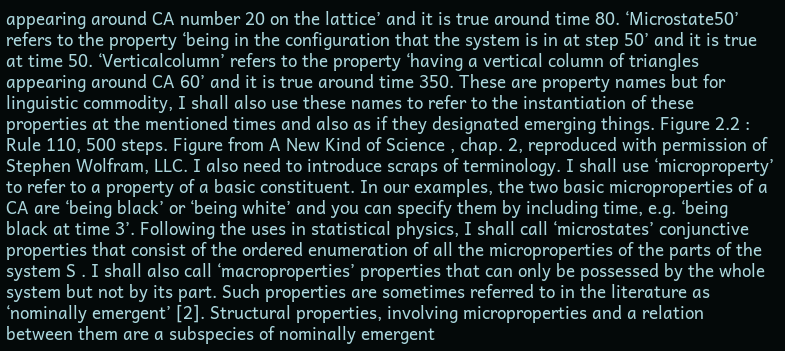appearing around CA number 20 on the lattice’ and it is true around time 80. ‘Microstate50’ refers to the property ‘being in the configuration that the system is in at step 50’ and it is true at time 50. ‘Verticalcolumn’ refers to the property ‘having a vertical column of triangles appearing around CA 60’ and it is true around time 350. These are property names but for linguistic commodity, I shall also use these names to refer to the instantiation of these properties at the mentioned times and also as if they designated emerging things. Figure 2.2 : Rule 110, 500 steps. Figure from A New Kind of Science , chap. 2, reproduced with permission of Stephen Wolfram, LLC. I also need to introduce scraps of terminology. I shall use ‘microproperty’ to refer to a property of a basic constituent. In our examples, the two basic microproperties of a CA are ‘being black’ or ‘being white’ and you can specify them by including time, e.g. ‘being black at time 3’. Following the uses in statistical physics, I shall call ‘microstates’ conjunctive properties that consist of the ordered enumeration of all the microproperties of the parts of the system S . I shall also call ‘macroproperties’ properties that can only be possessed by the whole system but not by its part. Such properties are sometimes referred to in the literature as ‘nominally emergent’ [2]. Structural properties, involving microproperties and a relation between them are a subspecies of nominally emergent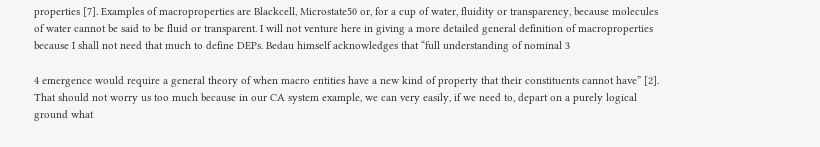properties [7]. Examples of macroproperties are Blackcell, Microstate50 or, for a cup of water, fluidity or transparency, because molecules of water cannot be said to be fluid or transparent. I will not venture here in giving a more detailed general definition of macroproperties because I shall not need that much to define DEPs. Bedau himself acknowledges that “full understanding of nominal 3

4 emergence would require a general theory of when macro entities have a new kind of property that their constituents cannot have” [2]. That should not worry us too much because in our CA system example, we can very easily, if we need to, depart on a purely logical ground what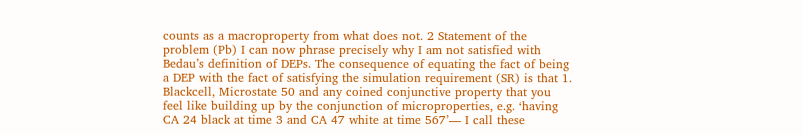counts as a macroproperty from what does not. 2 Statement of the problem (Pb) I can now phrase precisely why I am not satisfied with Bedau’s definition of DEPs. The consequence of equating the fact of being a DEP with the fact of satisfying the simulation requirement (SR) is that 1. Blackcell, Microstate 50 and any coined conjunctive property that you feel like building up by the conjunction of microproperties, e.g. ‘having CA 24 black at time 3 and CA 47 white at time 567’— I call these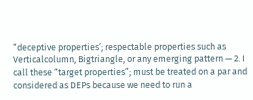“deceptive properties’; respectable properties such as Verticalcolumn, Bigtriangle, or any emerging pattern — 2. I call these “target properties”; must be treated on a par and considered as DEPs because we need to run a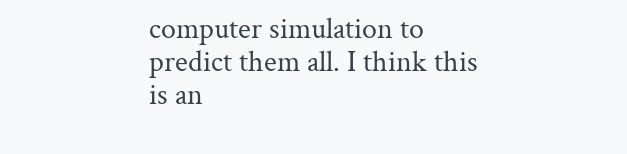computer simulation to predict them all. I think this is an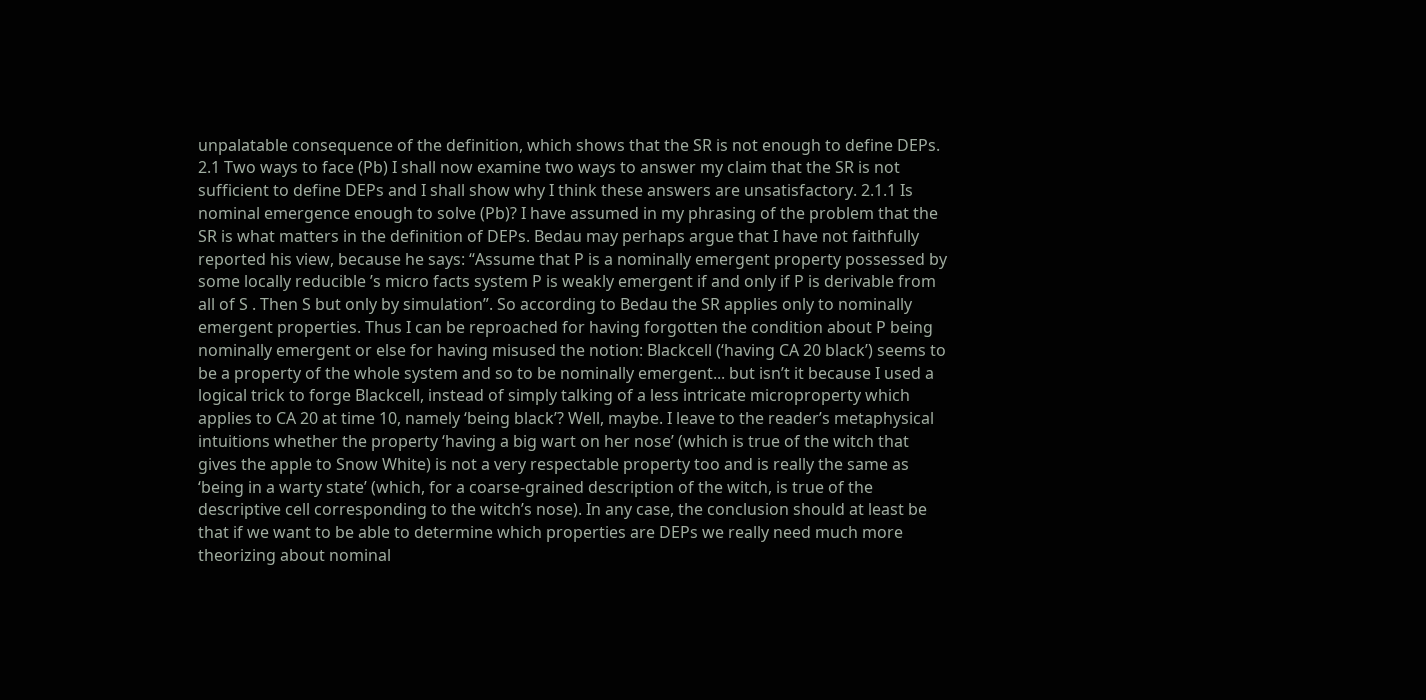unpalatable consequence of the definition, which shows that the SR is not enough to define DEPs. 2.1 Two ways to face (Pb) I shall now examine two ways to answer my claim that the SR is not sufficient to define DEPs and I shall show why I think these answers are unsatisfactory. 2.1.1 Is nominal emergence enough to solve (Pb)? I have assumed in my phrasing of the problem that the SR is what matters in the definition of DEPs. Bedau may perhaps argue that I have not faithfully reported his view, because he says: “Assume that P is a nominally emergent property possessed by some locally reducible ’s micro facts system P is weakly emergent if and only if P is derivable from all of S . Then S but only by simulation”. So according to Bedau the SR applies only to nominally emergent properties. Thus I can be reproached for having forgotten the condition about P being nominally emergent or else for having misused the notion: Blackcell (‘having CA 20 black’) seems to be a property of the whole system and so to be nominally emergent... but isn’t it because I used a logical trick to forge Blackcell, instead of simply talking of a less intricate microproperty which applies to CA 20 at time 10, namely ‘being black’? Well, maybe. I leave to the reader’s metaphysical intuitions whether the property ‘having a big wart on her nose’ (which is true of the witch that gives the apple to Snow White) is not a very respectable property too and is really the same as ‘being in a warty state’ (which, for a coarse-grained description of the witch, is true of the descriptive cell corresponding to the witch’s nose). In any case, the conclusion should at least be that if we want to be able to determine which properties are DEPs we really need much more theorizing about nominal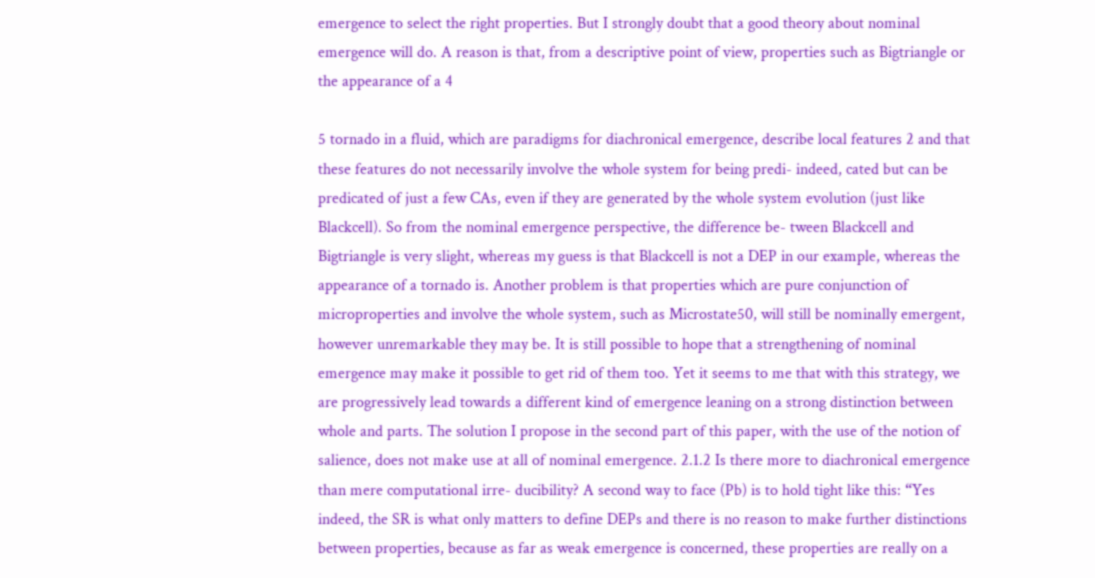emergence to select the right properties. But I strongly doubt that a good theory about nominal emergence will do. A reason is that, from a descriptive point of view, properties such as Bigtriangle or the appearance of a 4

5 tornado in a fluid, which are paradigms for diachronical emergence, describe local features 2 and that these features do not necessarily involve the whole system for being predi- indeed, cated but can be predicated of just a few CAs, even if they are generated by the whole system evolution (just like Blackcell). So from the nominal emergence perspective, the difference be- tween Blackcell and Bigtriangle is very slight, whereas my guess is that Blackcell is not a DEP in our example, whereas the appearance of a tornado is. Another problem is that properties which are pure conjunction of microproperties and involve the whole system, such as Microstate50, will still be nominally emergent, however unremarkable they may be. It is still possible to hope that a strengthening of nominal emergence may make it possible to get rid of them too. Yet it seems to me that with this strategy, we are progressively lead towards a different kind of emergence leaning on a strong distinction between whole and parts. The solution I propose in the second part of this paper, with the use of the notion of salience, does not make use at all of nominal emergence. 2.1.2 Is there more to diachronical emergence than mere computational irre- ducibility? A second way to face (Pb) is to hold tight like this: “Yes indeed, the SR is what only matters to define DEPs and there is no reason to make further distinctions between properties, because as far as weak emergence is concerned, these properties are really on a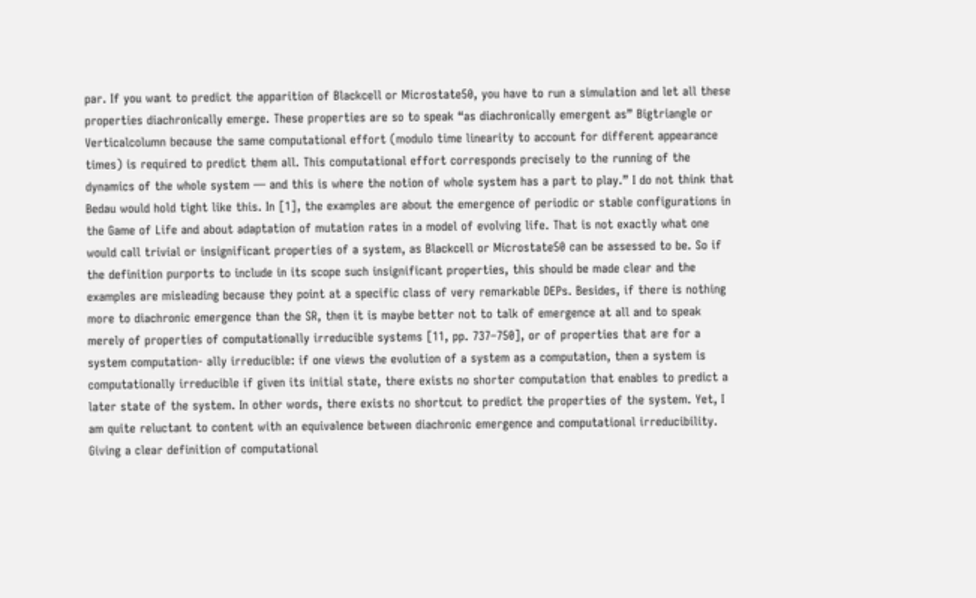par. If you want to predict the apparition of Blackcell or Microstate50, you have to run a simulation and let all these properties diachronically emerge. These properties are so to speak “as diachronically emergent as” Bigtriangle or Verticalcolumn because the same computational effort (modulo time linearity to account for different appearance times) is required to predict them all. This computational effort corresponds precisely to the running of the dynamics of the whole system — and this is where the notion of whole system has a part to play.” I do not think that Bedau would hold tight like this. In [1], the examples are about the emergence of periodic or stable configurations in the Game of Life and about adaptation of mutation rates in a model of evolving life. That is not exactly what one would call trivial or insignificant properties of a system, as Blackcell or Microstate50 can be assessed to be. So if the definition purports to include in its scope such insignificant properties, this should be made clear and the examples are misleading because they point at a specific class of very remarkable DEPs. Besides, if there is nothing more to diachronic emergence than the SR, then it is maybe better not to talk of emergence at all and to speak merely of properties of computationally irreducible systems [11, pp. 737–750], or of properties that are for a system computation- ally irreducible: if one views the evolution of a system as a computation, then a system is computationally irreducible if given its initial state, there exists no shorter computation that enables to predict a later state of the system. In other words, there exists no shortcut to predict the properties of the system. Yet, I am quite reluctant to content with an equivalence between diachronic emergence and computational irreducibility. Giving a clear definition of computational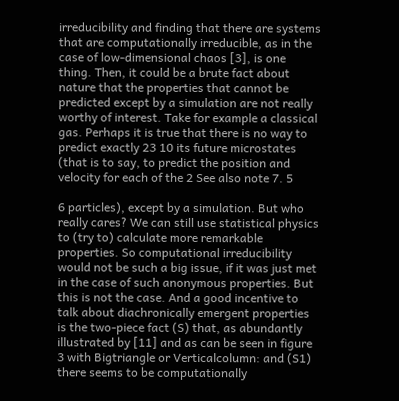irreducibility and finding that there are systems that are computationally irreducible, as in the case of low-dimensional chaos [3], is one thing. Then, it could be a brute fact about nature that the properties that cannot be predicted except by a simulation are not really worthy of interest. Take for example a classical gas. Perhaps it is true that there is no way to predict exactly 23 10 its future microstates (that is to say, to predict the position and velocity for each of the 2 See also note 7. 5

6 particles), except by a simulation. But who really cares? We can still use statistical physics to (try to) calculate more remarkable properties. So computational irreducibility would not be such a big issue, if it was just met in the case of such anonymous properties. But this is not the case. And a good incentive to talk about diachronically emergent properties is the two-piece fact (S) that, as abundantly illustrated by [11] and as can be seen in figure 3 with Bigtriangle or Verticalcolumn: and (S1) there seems to be computationally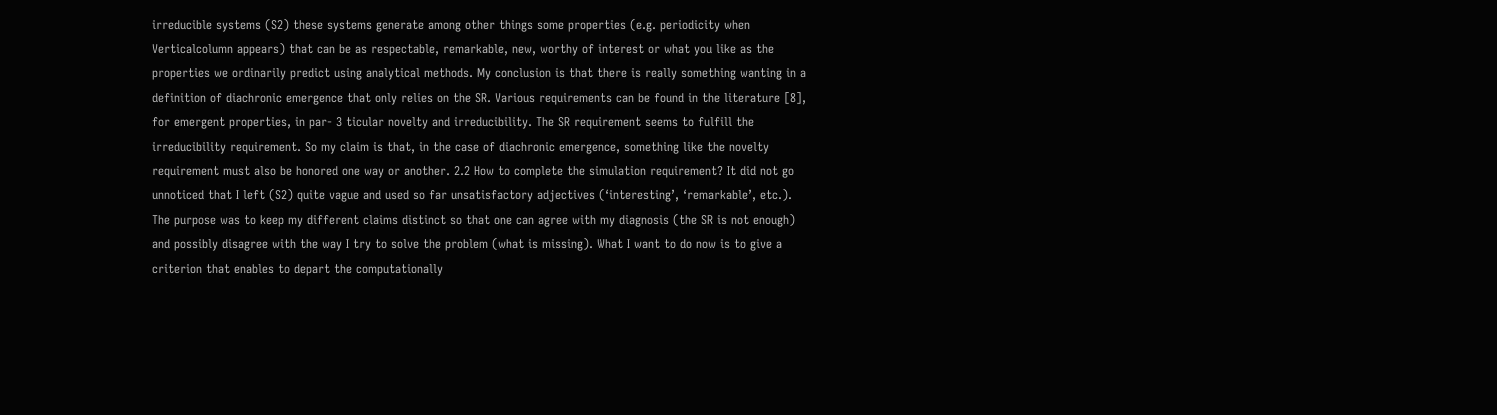irreducible systems (S2) these systems generate among other things some properties (e.g. periodicity when Verticalcolumn appears) that can be as respectable, remarkable, new, worthy of interest or what you like as the properties we ordinarily predict using analytical methods. My conclusion is that there is really something wanting in a definition of diachronic emergence that only relies on the SR. Various requirements can be found in the literature [8], for emergent properties, in par- 3 ticular novelty and irreducibility. The SR requirement seems to fulfill the irreducibility requirement. So my claim is that, in the case of diachronic emergence, something like the novelty requirement must also be honored one way or another. 2.2 How to complete the simulation requirement? It did not go unnoticed that I left (S2) quite vague and used so far unsatisfactory adjectives (‘interesting’, ‘remarkable’, etc.). The purpose was to keep my different claims distinct so that one can agree with my diagnosis (the SR is not enough) and possibly disagree with the way I try to solve the problem (what is missing). What I want to do now is to give a criterion that enables to depart the computationally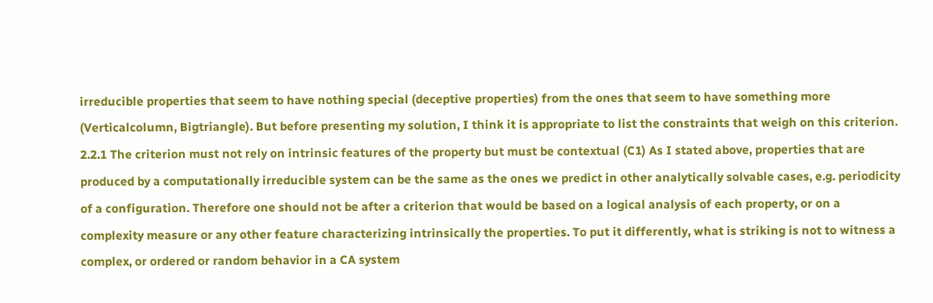irreducible properties that seem to have nothing special (deceptive properties) from the ones that seem to have something more (Verticalcolumn, Bigtriangle). But before presenting my solution, I think it is appropriate to list the constraints that weigh on this criterion. 2.2.1 The criterion must not rely on intrinsic features of the property but must be contextual (C1) As I stated above, properties that are produced by a computationally irreducible system can be the same as the ones we predict in other analytically solvable cases, e.g. periodicity of a configuration. Therefore one should not be after a criterion that would be based on a logical analysis of each property, or on a complexity measure or any other feature characterizing intrinsically the properties. To put it differently, what is striking is not to witness a complex, or ordered or random behavior in a CA system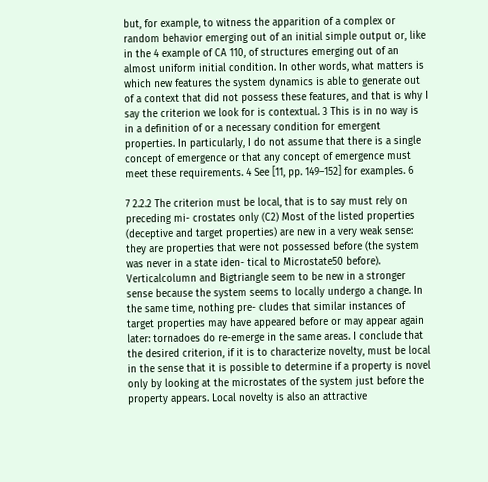but, for example, to witness the apparition of a complex or random behavior emerging out of an initial simple output or, like in the 4 example of CA 110, of structures emerging out of an almost uniform initial condition. In other words, what matters is which new features the system dynamics is able to generate out of a context that did not possess these features, and that is why I say the criterion we look for is contextual. 3 This is in no way is in a definition of or a necessary condition for emergent properties. In particularly, I do not assume that there is a single concept of emergence or that any concept of emergence must meet these requirements. 4 See [11, pp. 149–152] for examples. 6

7 2.2.2 The criterion must be local, that is to say must rely on preceding mi- crostates only (C2) Most of the listed properties (deceptive and target properties) are new in a very weak sense: they are properties that were not possessed before (the system was never in a state iden- tical to Microstate50 before). Verticalcolumn and Bigtriangle seem to be new in a stronger sense because the system seems to locally undergo a change. In the same time, nothing pre- cludes that similar instances of target properties may have appeared before or may appear again later: tornadoes do re-emerge in the same areas. I conclude that the desired criterion, if it is to characterize novelty, must be local in the sense that it is possible to determine if a property is novel only by looking at the microstates of the system just before the property appears. Local novelty is also an attractive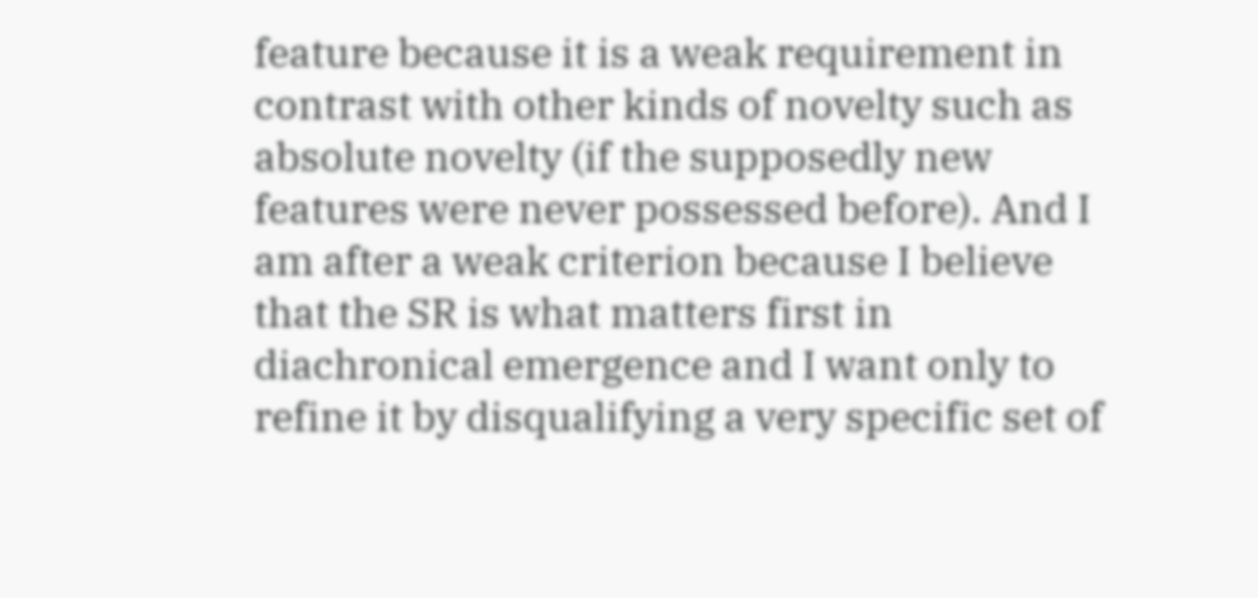feature because it is a weak requirement in contrast with other kinds of novelty such as absolute novelty (if the supposedly new features were never possessed before). And I am after a weak criterion because I believe that the SR is what matters first in diachronical emergence and I want only to refine it by disqualifying a very specific set of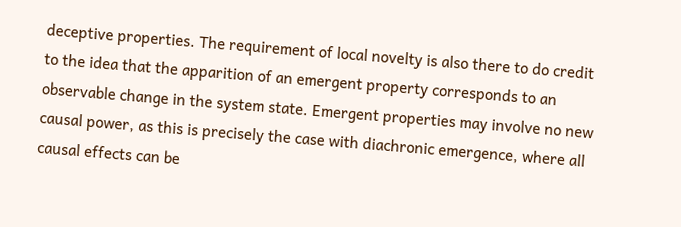deceptive properties. The requirement of local novelty is also there to do credit to the idea that the apparition of an emergent property corresponds to an observable change in the system state. Emergent properties may involve no new causal power, as this is precisely the case with diachronic emergence, where all causal effects can be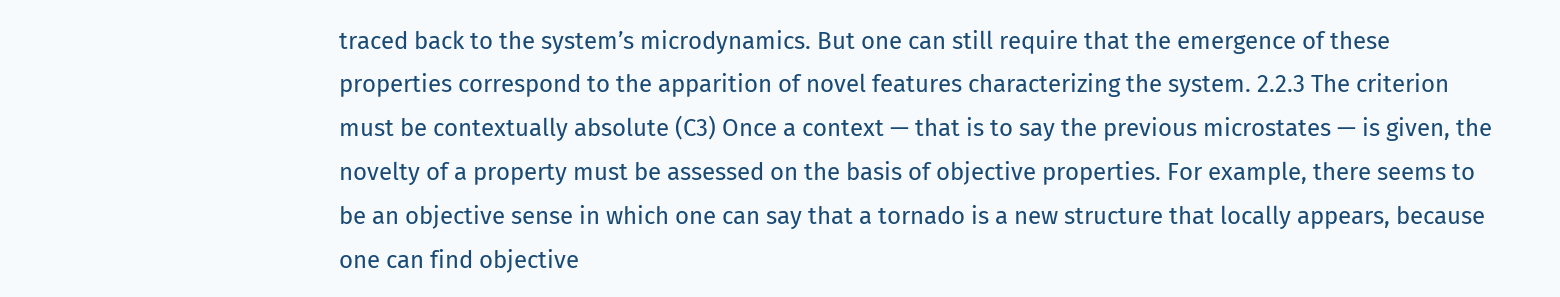traced back to the system’s microdynamics. But one can still require that the emergence of these properties correspond to the apparition of novel features characterizing the system. 2.2.3 The criterion must be contextually absolute (C3) Once a context — that is to say the previous microstates — is given, the novelty of a property must be assessed on the basis of objective properties. For example, there seems to be an objective sense in which one can say that a tornado is a new structure that locally appears, because one can find objective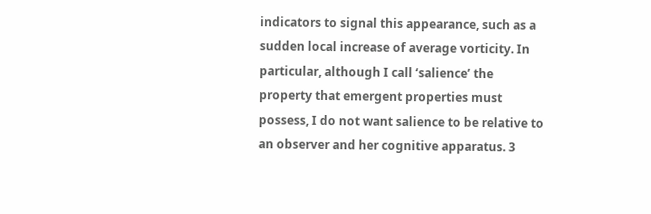indicators to signal this appearance, such as a sudden local increase of average vorticity. In particular, although I call ‘salience’ the property that emergent properties must possess, I do not want salience to be relative to an observer and her cognitive apparatus. 3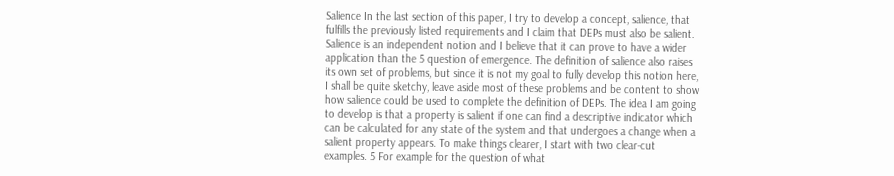Salience In the last section of this paper, I try to develop a concept, salience, that fulfills the previously listed requirements and I claim that DEPs must also be salient. Salience is an independent notion and I believe that it can prove to have a wider application than the 5 question of emergence. The definition of salience also raises its own set of problems, but since it is not my goal to fully develop this notion here, I shall be quite sketchy, leave aside most of these problems and be content to show how salience could be used to complete the definition of DEPs. The idea I am going to develop is that a property is salient if one can find a descriptive indicator which can be calculated for any state of the system and that undergoes a change when a salient property appears. To make things clearer, I start with two clear-cut examples. 5 For example for the question of what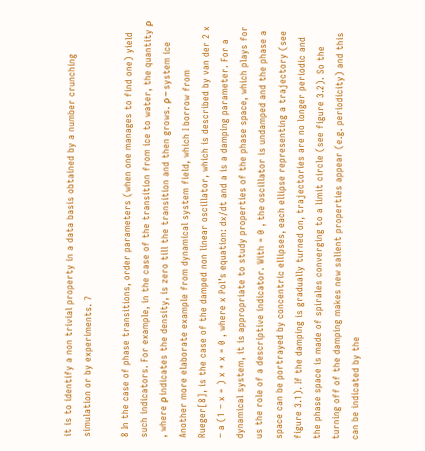it is to identify a non trivial property in a data basis obtained by a number crunching simulation or by experiments. 7

8 In the case of phase transitions, order parameters (when one manages to find one) yield such indicators. For example, in the case of the transition from ice to water, the quantity ρ , where ρ indicates the density, is zero till the transition and then grows. ρ − system ice Another more elaborate example from dynamical system field, which I borrow from Rueger[8], is the case of the damped non linear oscillator, which is described by van der 2 x − a (1 − x = ) x + x = 0 , where x Pol’s equation: dx/dt and a is a damping parameter. For a dynamical system, it is appropriate to study properties of the phase space, which plays for us the role of a descriptive indicator. With = 0 , the oscillator is undamped and the phase a space can be portrayed by concentric ellipses, each ellipse representing a trajectory (see figure 3.1). If the damping is gradually turned on, trajectories are no longer periodic and the phase space is made of spirales converging to a limit circle (see figure 3.2). So the turning off of the damping makes new salient properties appear (e.g. periodicity) and this can be indicated by the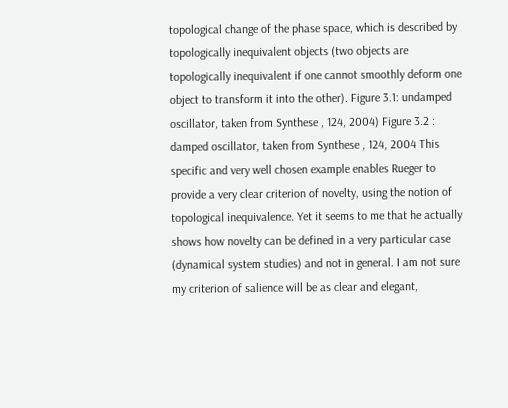topological change of the phase space, which is described by topologically inequivalent objects (two objects are topologically inequivalent if one cannot smoothly deform one object to transform it into the other). Figure 3.1: undamped oscillator, taken from Synthese , 124, 2004) Figure 3.2 : damped oscillator, taken from Synthese , 124, 2004 This specific and very well chosen example enables Rueger to provide a very clear criterion of novelty, using the notion of topological inequivalence. Yet it seems to me that he actually shows how novelty can be defined in a very particular case (dynamical system studies) and not in general. I am not sure my criterion of salience will be as clear and elegant,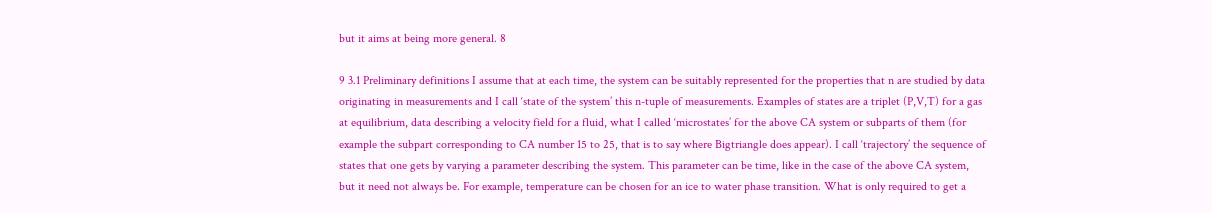but it aims at being more general. 8

9 3.1 Preliminary definitions I assume that at each time, the system can be suitably represented for the properties that n are studied by data originating in measurements and I call ‘state of the system’ this n-tuple of measurements. Examples of states are a triplet (P,V,T) for a gas at equilibrium, data describing a velocity field for a fluid, what I called ‘microstates’ for the above CA system or subparts of them (for example the subpart corresponding to CA number 15 to 25, that is to say where Bigtriangle does appear). I call ‘trajectory’ the sequence of states that one gets by varying a parameter describing the system. This parameter can be time, like in the case of the above CA system, but it need not always be. For example, temperature can be chosen for an ice to water phase transition. What is only required to get a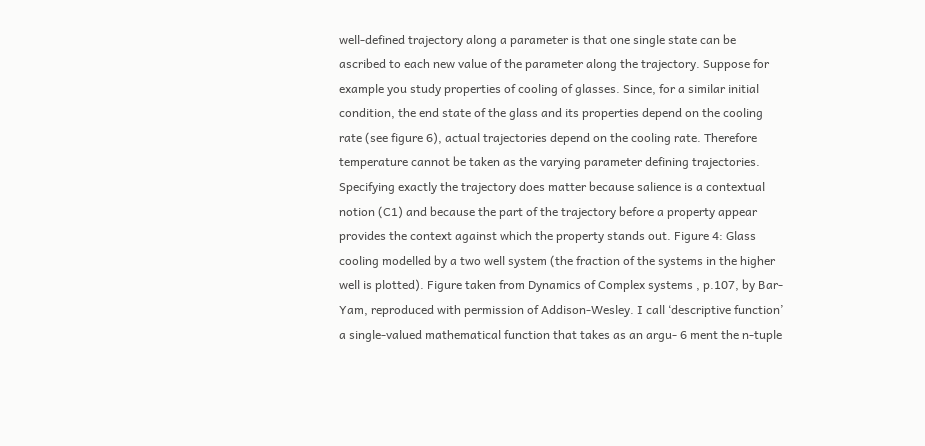well-defined trajectory along a parameter is that one single state can be ascribed to each new value of the parameter along the trajectory. Suppose for example you study properties of cooling of glasses. Since, for a similar initial condition, the end state of the glass and its properties depend on the cooling rate (see figure 6), actual trajectories depend on the cooling rate. Therefore temperature cannot be taken as the varying parameter defining trajectories. Specifying exactly the trajectory does matter because salience is a contextual notion (C1) and because the part of the trajectory before a property appear provides the context against which the property stands out. Figure 4: Glass cooling modelled by a two well system (the fraction of the systems in the higher well is plotted). Figure taken from Dynamics of Complex systems , p.107, by Bar-Yam, reproduced with permission of Addison-Wesley. I call ‘descriptive function’ a single-valued mathematical function that takes as an argu- 6 ment the n-tuple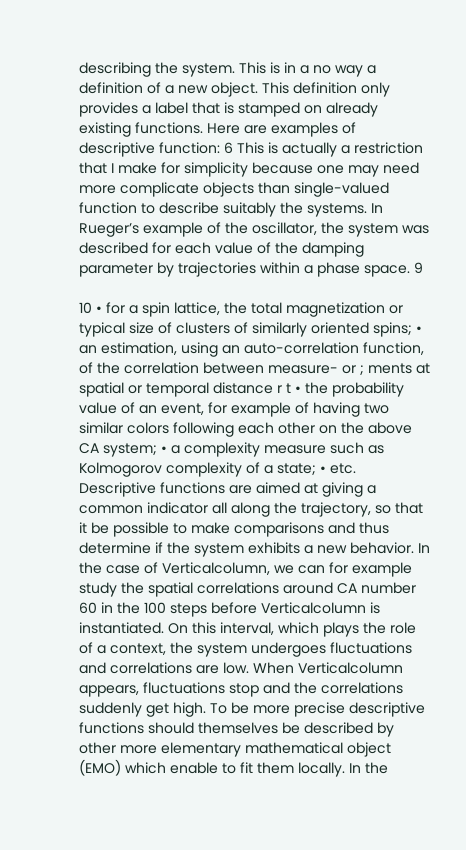describing the system. This is in a no way a definition of a new object. This definition only provides a label that is stamped on already existing functions. Here are examples of descriptive function: 6 This is actually a restriction that I make for simplicity because one may need more complicate objects than single-valued function to describe suitably the systems. In Rueger’s example of the oscillator, the system was described for each value of the damping parameter by trajectories within a phase space. 9

10 • for a spin lattice, the total magnetization or typical size of clusters of similarly oriented spins; • an estimation, using an auto-correlation function, of the correlation between measure- or ; ments at spatial or temporal distance r t • the probability value of an event, for example of having two similar colors following each other on the above CA system; • a complexity measure such as Kolmogorov complexity of a state; • etc. Descriptive functions are aimed at giving a common indicator all along the trajectory, so that it be possible to make comparisons and thus determine if the system exhibits a new behavior. In the case of Verticalcolumn, we can for example study the spatial correlations around CA number 60 in the 100 steps before Verticalcolumn is instantiated. On this interval, which plays the role of a context, the system undergoes fluctuations and correlations are low. When Verticalcolumn appears, fluctuations stop and the correlations suddenly get high. To be more precise descriptive functions should themselves be described by other more elementary mathematical object (EMO) which enable to fit them locally. In the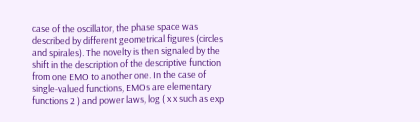case of the oscillator, the phase space was described by different geometrical figures (circles and spirales). The novelty is then signaled by the shift in the description of the descriptive function from one EMO to another one. In the case of single-valued functions, EMOs are elementary functions 2 ) and power laws, log ( x x such as exp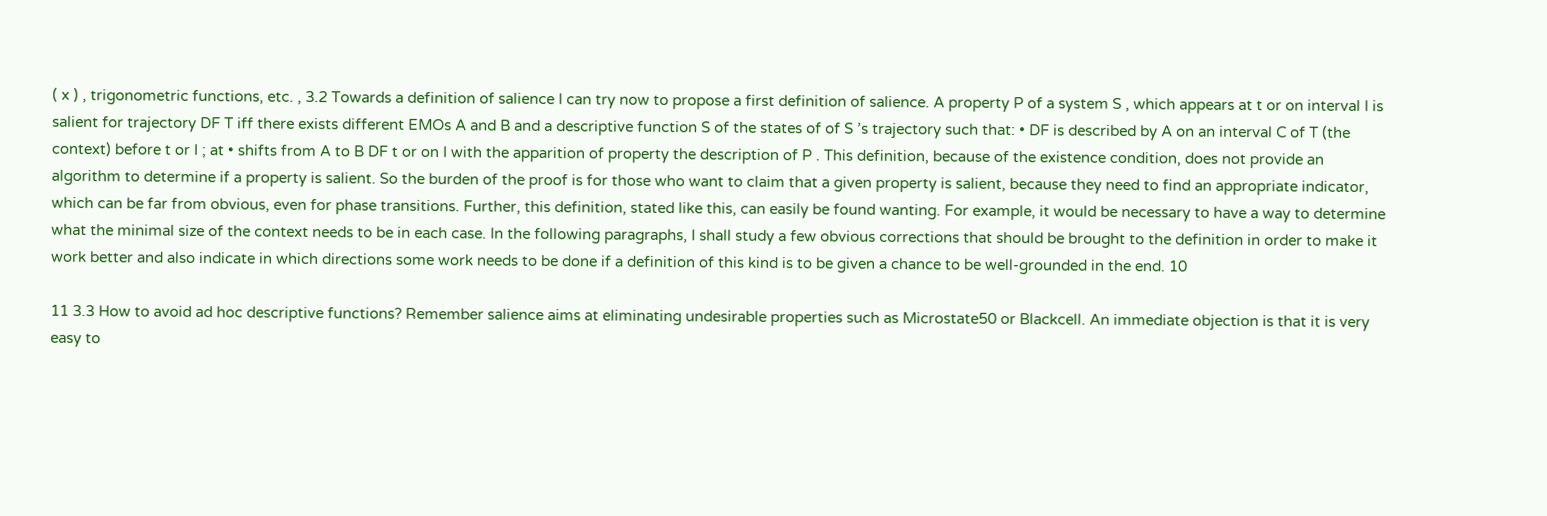( x ) , trigonometric functions, etc. , 3.2 Towards a definition of salience I can try now to propose a first definition of salience. A property P of a system S , which appears at t or on interval I is salient for trajectory DF T iff there exists different EMOs A and B and a descriptive function S of the states of of S ’s trajectory such that: • DF is described by A on an interval C of T (the context) before t or I ; at • shifts from A to B DF t or on I with the apparition of property the description of P . This definition, because of the existence condition, does not provide an algorithm to determine if a property is salient. So the burden of the proof is for those who want to claim that a given property is salient, because they need to find an appropriate indicator, which can be far from obvious, even for phase transitions. Further, this definition, stated like this, can easily be found wanting. For example, it would be necessary to have a way to determine what the minimal size of the context needs to be in each case. In the following paragraphs, I shall study a few obvious corrections that should be brought to the definition in order to make it work better and also indicate in which directions some work needs to be done if a definition of this kind is to be given a chance to be well-grounded in the end. 10

11 3.3 How to avoid ad hoc descriptive functions? Remember salience aims at eliminating undesirable properties such as Microstate50 or Blackcell. An immediate objection is that it is very easy to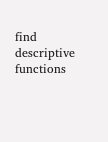find descriptive functions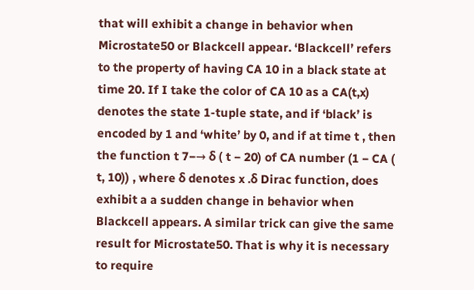that will exhibit a change in behavior when Microstate50 or Blackcell appear. ‘Blackcell’ refers to the property of having CA 10 in a black state at time 20. If I take the color of CA 10 as a CA(t,x) denotes the state 1-tuple state, and if ‘black’ is encoded by 1 and ‘white’ by 0, and if at time t , then the function t 7−→ δ ( t − 20) of CA number (1 − CA ( t, 10)) , where δ denotes x .δ Dirac function, does exhibit a a sudden change in behavior when Blackcell appears. A similar trick can give the same result for Microstate50. That is why it is necessary to require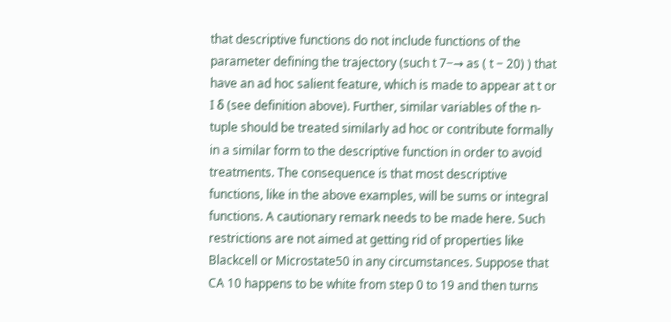that descriptive functions do not include functions of the parameter defining the trajectory (such t 7−→ as ( t − 20) ) that have an ad hoc salient feature, which is made to appear at t or I δ (see definition above). Further, similar variables of the n-tuple should be treated similarly ad hoc or contribute formally in a similar form to the descriptive function in order to avoid treatments. The consequence is that most descriptive functions, like in the above examples, will be sums or integral functions. A cautionary remark needs to be made here. Such restrictions are not aimed at getting rid of properties like Blackcell or Microstate50 in any circumstances. Suppose that CA 10 happens to be white from step 0 to 19 and then turns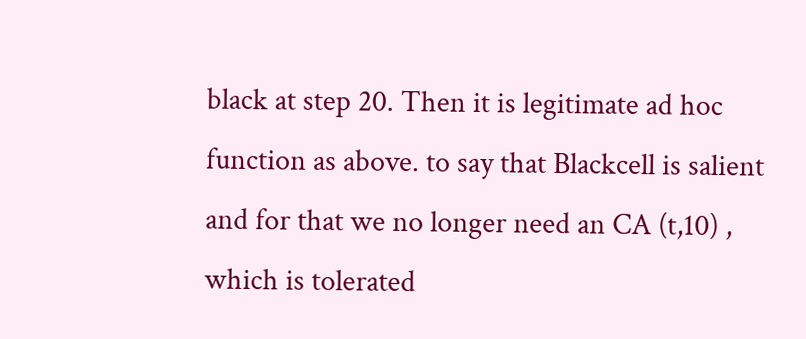black at step 20. Then it is legitimate ad hoc function as above. to say that Blackcell is salient and for that we no longer need an CA (t,10) , which is tolerated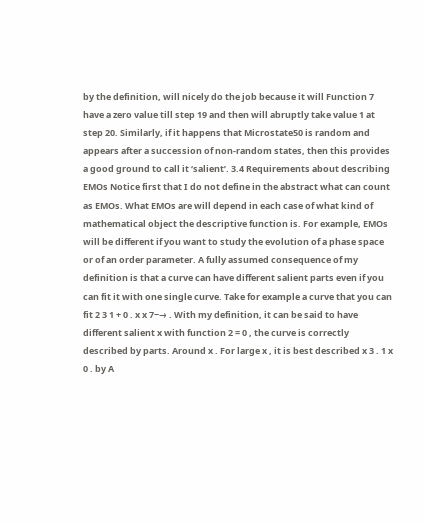by the definition, will nicely do the job because it will Function 7 have a zero value till step 19 and then will abruptly take value 1 at step 20. Similarly, if it happens that Microstate50 is random and appears after a succession of non-random states, then this provides a good ground to call it ‘salient’. 3.4 Requirements about describing EMOs Notice first that I do not define in the abstract what can count as EMOs. What EMOs are will depend in each case of what kind of mathematical object the descriptive function is. For example, EMOs will be different if you want to study the evolution of a phase space or of an order parameter. A fully assumed consequence of my definition is that a curve can have different salient parts even if you can fit it with one single curve. Take for example a curve that you can fit 2 3 1 + 0 . x x 7−→ . With my definition, it can be said to have different salient x with function 2 = 0 , the curve is correctly described by parts. Around x . For large x , it is best described x 3 . 1 x 0 . by A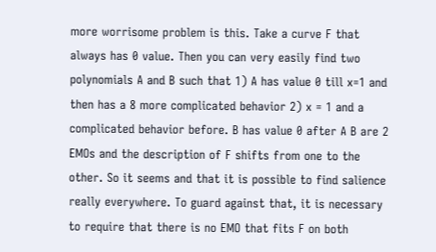more worrisome problem is this. Take a curve F that always has 0 value. Then you can very easily find two polynomials A and B such that 1) A has value 0 till x=1 and then has a 8 more complicated behavior 2) x = 1 and a complicated behavior before. B has value 0 after A B are 2 EMOs and the description of F shifts from one to the other. So it seems and that it is possible to find salience really everywhere. To guard against that, it is necessary to require that there is no EMO that fits F on both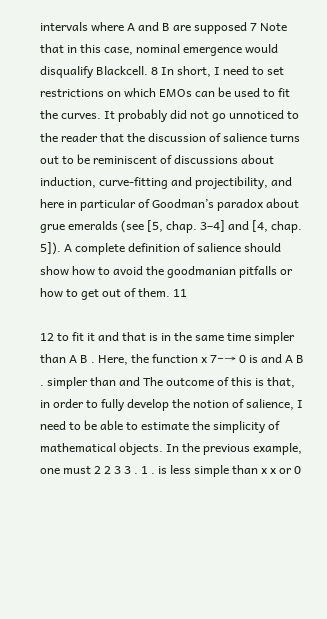intervals where A and B are supposed 7 Note that in this case, nominal emergence would disqualify Blackcell. 8 In short, I need to set restrictions on which EMOs can be used to fit the curves. It probably did not go unnoticed to the reader that the discussion of salience turns out to be reminiscent of discussions about induction, curve-fitting and projectibility, and here in particular of Goodman’s paradox about grue emeralds (see [5, chap. 3–4] and [4, chap. 5]). A complete definition of salience should show how to avoid the goodmanian pitfalls or how to get out of them. 11

12 to fit it and that is in the same time simpler than A B . Here, the function x 7−→ 0 is and A B . simpler than and The outcome of this is that, in order to fully develop the notion of salience, I need to be able to estimate the simplicity of mathematical objects. In the previous example, one must 2 2 3 3 . 1 . is less simple than x x or 0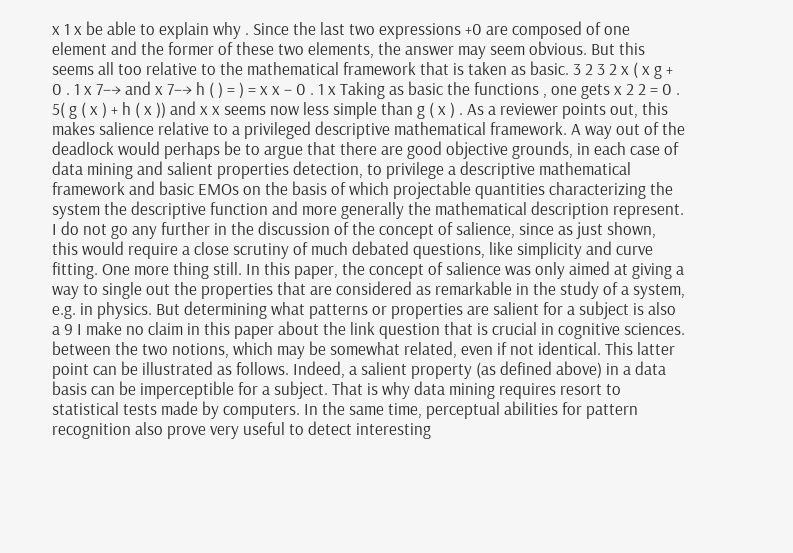x 1 x be able to explain why . Since the last two expressions +0 are composed of one element and the former of these two elements, the answer may seem obvious. But this seems all too relative to the mathematical framework that is taken as basic. 3 2 3 2 x ( x g + 0 . 1 x 7−→ and x 7−→ h ( ) = ) = x x − 0 . 1 x Taking as basic the functions , one gets x 2 2 = 0 . 5( g ( x ) + h ( x )) and x x seems now less simple than g ( x ) . As a reviewer points out, this makes salience relative to a privileged descriptive mathematical framework. A way out of the deadlock would perhaps be to argue that there are good objective grounds, in each case of data mining and salient properties detection, to privilege a descriptive mathematical framework and basic EMOs on the basis of which projectable quantities characterizing the system the descriptive function and more generally the mathematical description represent. I do not go any further in the discussion of the concept of salience, since as just shown, this would require a close scrutiny of much debated questions, like simplicity and curve fitting. One more thing still. In this paper, the concept of salience was only aimed at giving a way to single out the properties that are considered as remarkable in the study of a system, e.g. in physics. But determining what patterns or properties are salient for a subject is also a 9 I make no claim in this paper about the link question that is crucial in cognitive sciences. between the two notions, which may be somewhat related, even if not identical. This latter point can be illustrated as follows. Indeed, a salient property (as defined above) in a data basis can be imperceptible for a subject. That is why data mining requires resort to statistical tests made by computers. In the same time, perceptual abilities for pattern recognition also prove very useful to detect interesting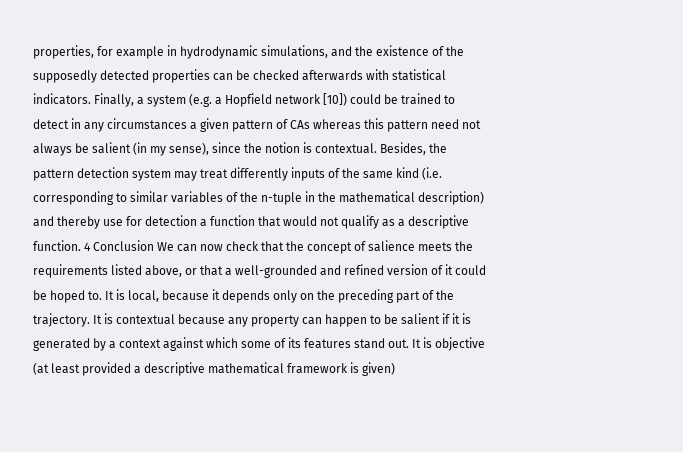properties, for example in hydrodynamic simulations, and the existence of the supposedly detected properties can be checked afterwards with statistical indicators. Finally, a system (e.g. a Hopfield network [10]) could be trained to detect in any circumstances a given pattern of CAs whereas this pattern need not always be salient (in my sense), since the notion is contextual. Besides, the pattern detection system may treat differently inputs of the same kind (i.e. corresponding to similar variables of the n-tuple in the mathematical description) and thereby use for detection a function that would not qualify as a descriptive function. 4 Conclusion We can now check that the concept of salience meets the requirements listed above, or that a well-grounded and refined version of it could be hoped to. It is local, because it depends only on the preceding part of the trajectory. It is contextual because any property can happen to be salient if it is generated by a context against which some of its features stand out. It is objective (at least provided a descriptive mathematical framework is given)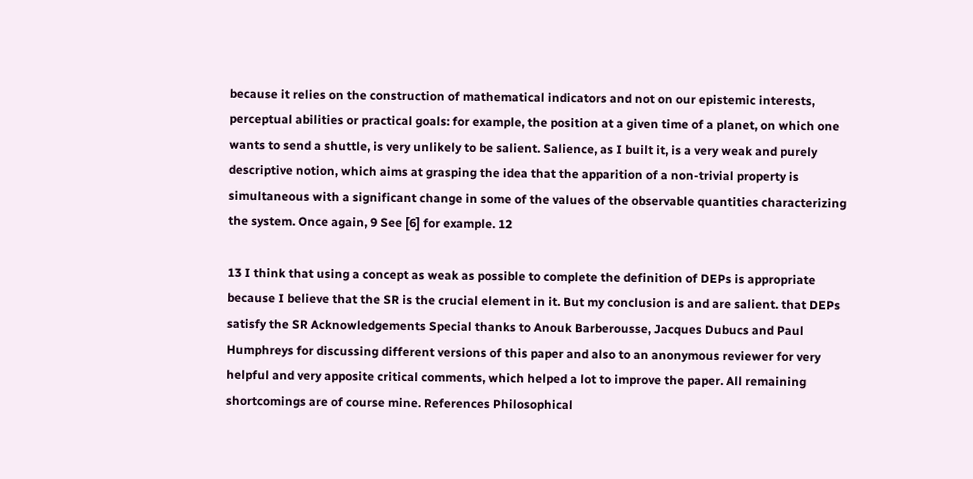because it relies on the construction of mathematical indicators and not on our epistemic interests, perceptual abilities or practical goals: for example, the position at a given time of a planet, on which one wants to send a shuttle, is very unlikely to be salient. Salience, as I built it, is a very weak and purely descriptive notion, which aims at grasping the idea that the apparition of a non-trivial property is simultaneous with a significant change in some of the values of the observable quantities characterizing the system. Once again, 9 See [6] for example. 12

13 I think that using a concept as weak as possible to complete the definition of DEPs is appropriate because I believe that the SR is the crucial element in it. But my conclusion is and are salient. that DEPs satisfy the SR Acknowledgements Special thanks to Anouk Barberousse, Jacques Dubucs and Paul Humphreys for discussing different versions of this paper and also to an anonymous reviewer for very helpful and very apposite critical comments, which helped a lot to improve the paper. All remaining shortcomings are of course mine. References Philosophical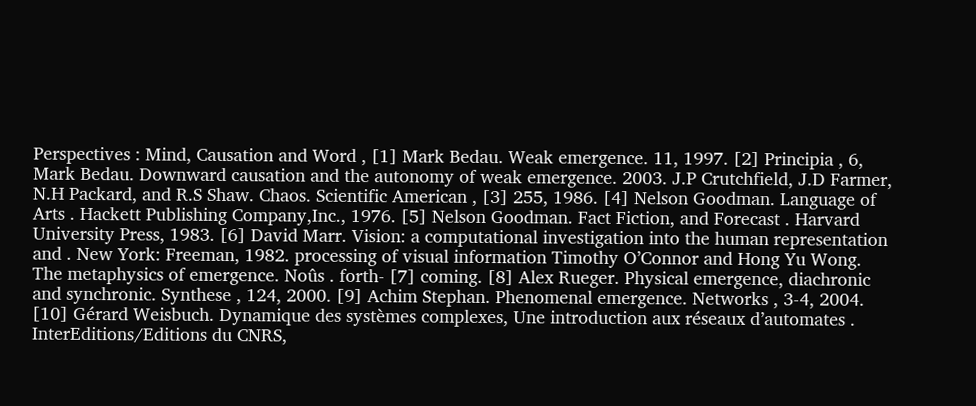Perspectives : Mind, Causation and Word , [1] Mark Bedau. Weak emergence. 11, 1997. [2] Principia , 6, Mark Bedau. Downward causation and the autonomy of weak emergence. 2003. J.P Crutchfield, J.D Farmer, N.H Packard, and R.S Shaw. Chaos. Scientific American , [3] 255, 1986. [4] Nelson Goodman. Language of Arts . Hackett Publishing Company,Inc., 1976. [5] Nelson Goodman. Fact Fiction, and Forecast . Harvard University Press, 1983. [6] David Marr. Vision: a computational investigation into the human representation and . New York: Freeman, 1982. processing of visual information Timothy O’Connor and Hong Yu Wong. The metaphysics of emergence. Noûs . forth- [7] coming. [8] Alex Rueger. Physical emergence, diachronic and synchronic. Synthese , 124, 2000. [9] Achim Stephan. Phenomenal emergence. Networks , 3-4, 2004. [10] Gérard Weisbuch. Dynamique des systèmes complexes, Une introduction aux réseaux d’automates . InterEditions/Editions du CNRS,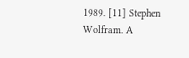1989. [11] Stephen Wolfram. A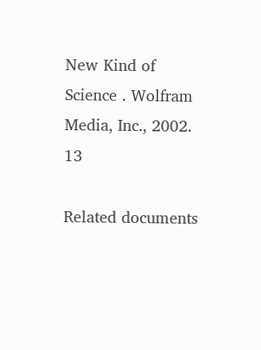New Kind of Science . Wolfram Media, Inc., 2002. 13

Related documents